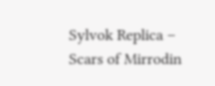Sylvok Replica – Scars of Mirrodin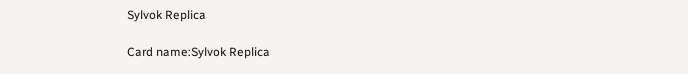Sylvok Replica

Card name:Sylvok Replica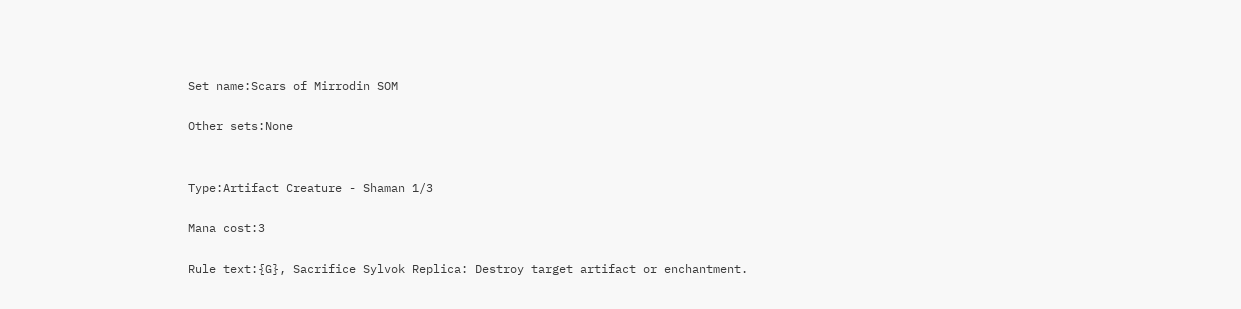Set name:Scars of Mirrodin SOM

Other sets:None


Type:Artifact Creature - Shaman 1/3

Mana cost:3

Rule text:{G}, Sacrifice Sylvok Replica: Destroy target artifact or enchantment.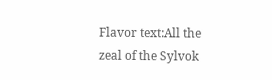Flavor text:All the zeal of the Sylvok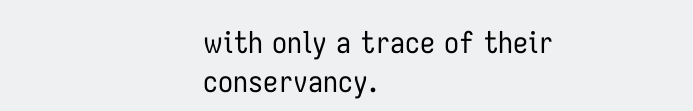with only a trace of their conservancy.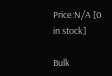Price:N/A [0 in stock]

Bulk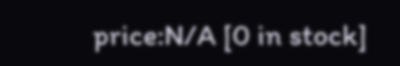price:N/A [0 in stock]